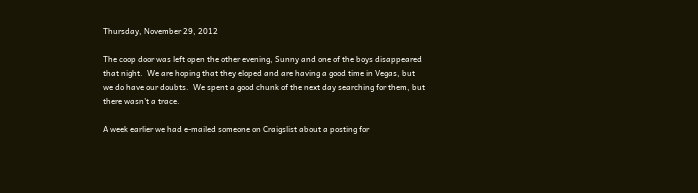Thursday, November 29, 2012

The coop door was left open the other evening, Sunny and one of the boys disappeared that night.  We are hoping that they eloped and are having a good time in Vegas, but we do have our doubts.  We spent a good chunk of the next day searching for them, but there wasn't a trace.

A week earlier we had e-mailed someone on Craigslist about a posting for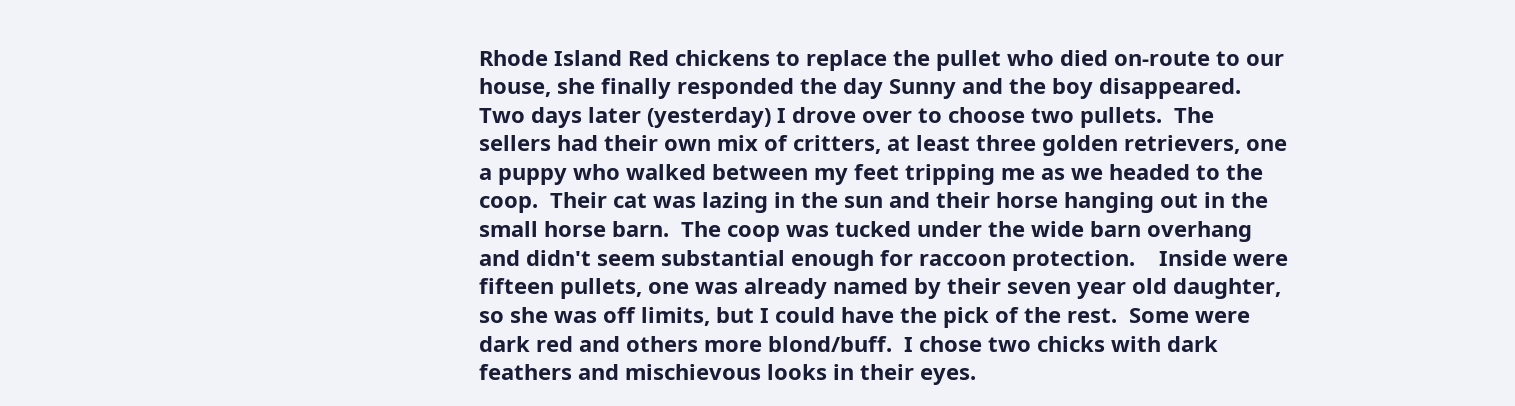Rhode Island Red chickens to replace the pullet who died on-route to our house, she finally responded the day Sunny and the boy disappeared.  Two days later (yesterday) I drove over to choose two pullets.  The sellers had their own mix of critters, at least three golden retrievers, one a puppy who walked between my feet tripping me as we headed to the coop.  Their cat was lazing in the sun and their horse hanging out in the small horse barn.  The coop was tucked under the wide barn overhang and didn't seem substantial enough for raccoon protection.    Inside were  fifteen pullets, one was already named by their seven year old daughter, so she was off limits, but I could have the pick of the rest.  Some were dark red and others more blond/buff.  I chose two chicks with dark feathers and mischievous looks in their eyes.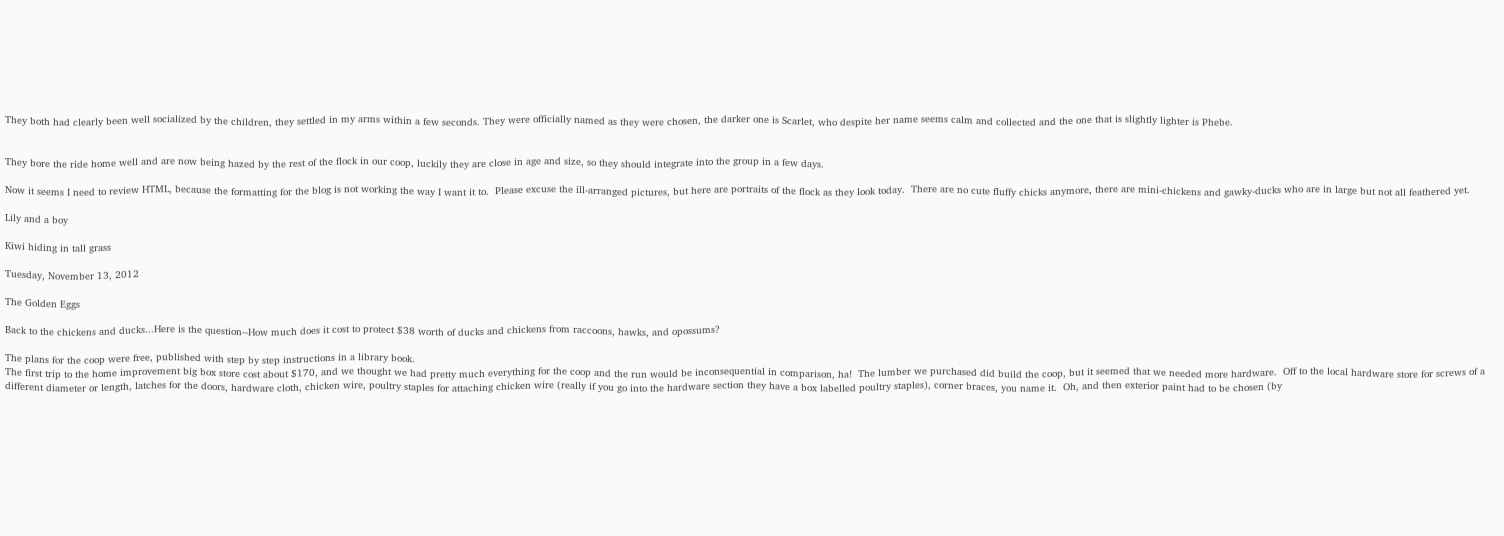They both had clearly been well socialized by the children, they settled in my arms within a few seconds. They were officially named as they were chosen, the darker one is Scarlet, who despite her name seems calm and collected and the one that is slightly lighter is Phebe.


They bore the ride home well and are now being hazed by the rest of the flock in our coop, luckily they are close in age and size, so they should integrate into the group in a few days.

Now it seems I need to review HTML, because the formatting for the blog is not working the way I want it to.  Please excuse the ill-arranged pictures, but here are portraits of the flock as they look today.  There are no cute fluffy chicks anymore, there are mini-chickens and gawky-ducks who are in large but not all feathered yet.

Lily and a boy

Kiwi hiding in tall grass

Tuesday, November 13, 2012

The Golden Eggs

Back to the chickens and ducks...Here is the question--How much does it cost to protect $38 worth of ducks and chickens from raccoons, hawks, and opossums?

The plans for the coop were free, published with step by step instructions in a library book.
The first trip to the home improvement big box store cost about $170, and we thought we had pretty much everything for the coop and the run would be inconsequential in comparison, ha!  The lumber we purchased did build the coop, but it seemed that we needed more hardware.  Off to the local hardware store for screws of a different diameter or length, latches for the doors, hardware cloth, chicken wire, poultry staples for attaching chicken wire (really if you go into the hardware section they have a box labelled poultry staples), corner braces, you name it.  Oh, and then exterior paint had to be chosen (by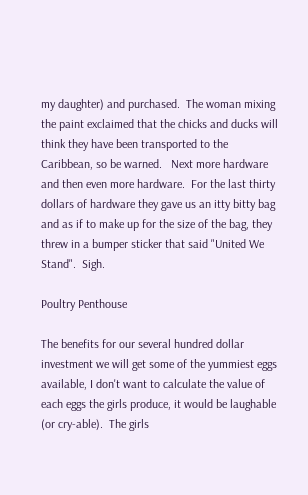my daughter) and purchased.  The woman mixing the paint exclaimed that the chicks and ducks will think they have been transported to the Caribbean, so be warned.   Next more hardware and then even more hardware.  For the last thirty dollars of hardware they gave us an itty bitty bag and as if to make up for the size of the bag, they threw in a bumper sticker that said "United We Stand".  Sigh.

Poultry Penthouse

The benefits for our several hundred dollar investment we will get some of the yummiest eggs available, I don't want to calculate the value of each eggs the girls produce, it would be laughable (or cry-able).  The girls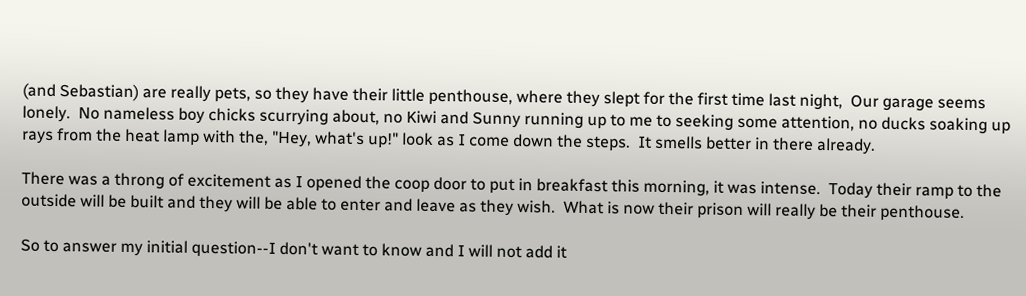(and Sebastian) are really pets, so they have their little penthouse, where they slept for the first time last night,  Our garage seems lonely.  No nameless boy chicks scurrying about, no Kiwi and Sunny running up to me to seeking some attention, no ducks soaking up rays from the heat lamp with the, "Hey, what's up!" look as I come down the steps.  It smells better in there already.

There was a throng of excitement as I opened the coop door to put in breakfast this morning, it was intense.  Today their ramp to the outside will be built and they will be able to enter and leave as they wish.  What is now their prison will really be their penthouse.

So to answer my initial question--I don't want to know and I will not add it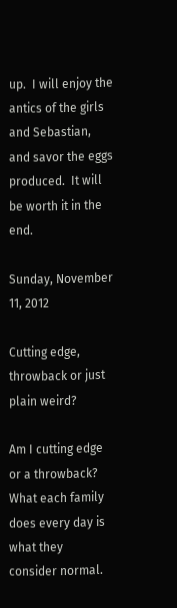up.  I will enjoy the antics of the girls and Sebastian,  and savor the eggs produced.  It will be worth it in the end.

Sunday, November 11, 2012

Cutting edge, throwback or just plain weird?

Am I cutting edge or a throwback?  What each family does every day is what they consider normal.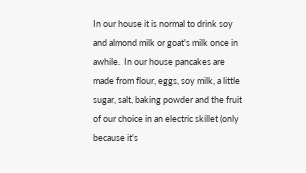In our house it is normal to drink soy and almond milk or goat's milk once in awhile.  In our house pancakes are made from flour, eggs, soy milk, a little sugar, salt, baking powder and the fruit of our choice in an electric skillet (only because it's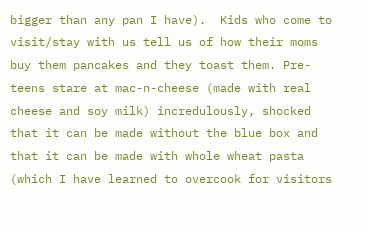bigger than any pan I have).  Kids who come to visit/stay with us tell us of how their moms buy them pancakes and they toast them. Pre-teens stare at mac-n-cheese (made with real cheese and soy milk) incredulously, shocked that it can be made without the blue box and that it can be made with whole wheat pasta (which I have learned to overcook for visitors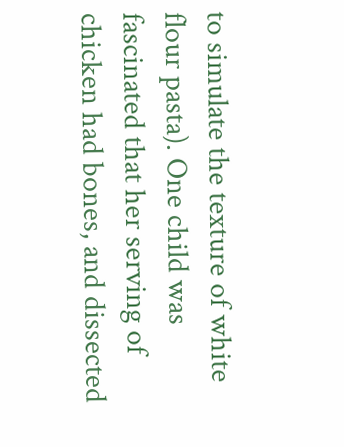to simulate the texture of white flour pasta). One child was fascinated that her serving of chicken had bones, and dissected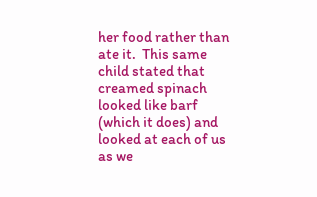her food rather than ate it.  This same child stated that creamed spinach looked like barf (which it does) and looked at each of us as we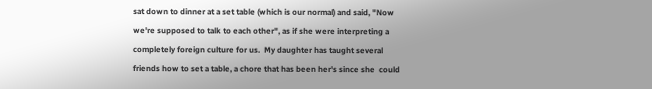sat down to dinner at a set table (which is our normal) and said, "Now we're supposed to talk to each other", as if she were interpreting a completely foreign culture for us.  My daughter has taught several friends how to set a table, a chore that has been her's since she  could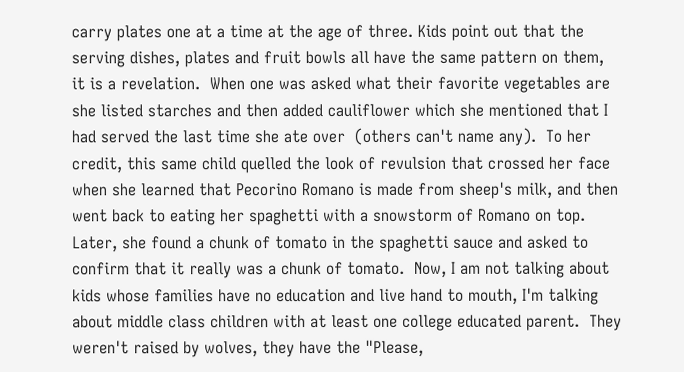carry plates one at a time at the age of three. Kids point out that the serving dishes, plates and fruit bowls all have the same pattern on them, it is a revelation.  When one was asked what their favorite vegetables are she listed starches and then added cauliflower which she mentioned that I had served the last time she ate over  (others can't name any).  To her credit, this same child quelled the look of revulsion that crossed her face when she learned that Pecorino Romano is made from sheep's milk, and then went back to eating her spaghetti with a snowstorm of Romano on top. Later, she found a chunk of tomato in the spaghetti sauce and asked to confirm that it really was a chunk of tomato.  Now, I am not talking about kids whose families have no education and live hand to mouth, I'm talking about middle class children with at least one college educated parent.  They weren't raised by wolves, they have the "Please,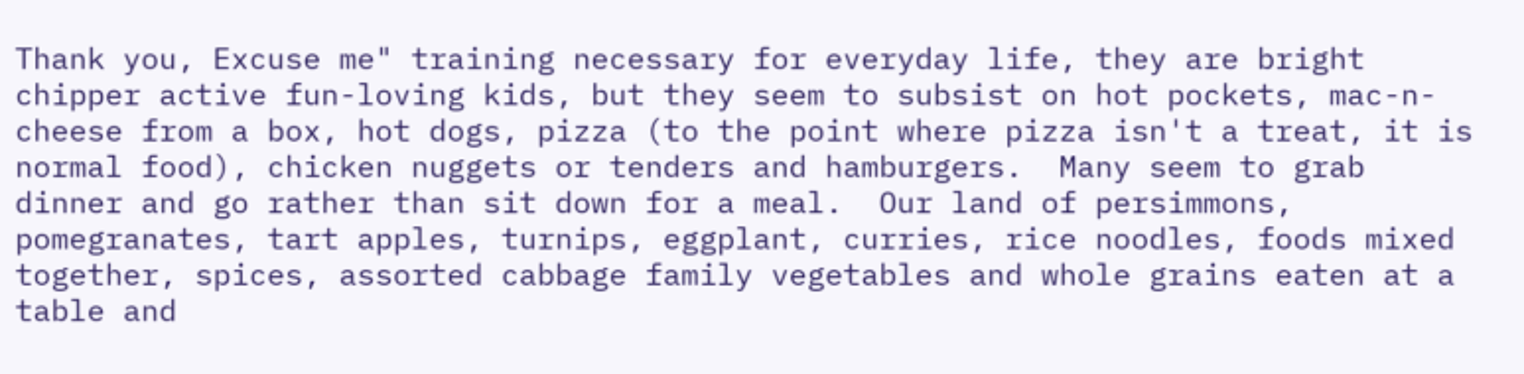Thank you, Excuse me" training necessary for everyday life, they are bright chipper active fun-loving kids, but they seem to subsist on hot pockets, mac-n-cheese from a box, hot dogs, pizza (to the point where pizza isn't a treat, it is normal food), chicken nuggets or tenders and hamburgers.  Many seem to grab dinner and go rather than sit down for a meal.  Our land of persimmons, pomegranates, tart apples, turnips, eggplant, curries, rice noodles, foods mixed together, spices, assorted cabbage family vegetables and whole grains eaten at a table and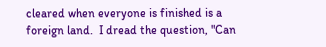cleared when everyone is finished is a foreign land.  I dread the question, "Can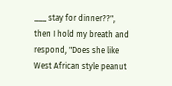___ stay for dinner??",  then I hold my breath and  respond, "Does she like West African style peanut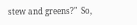stew and greens?"  So,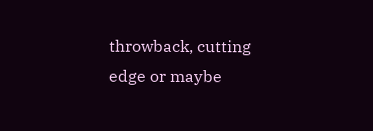throwback, cutting edge or maybe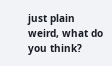just plain weird, what do you think?